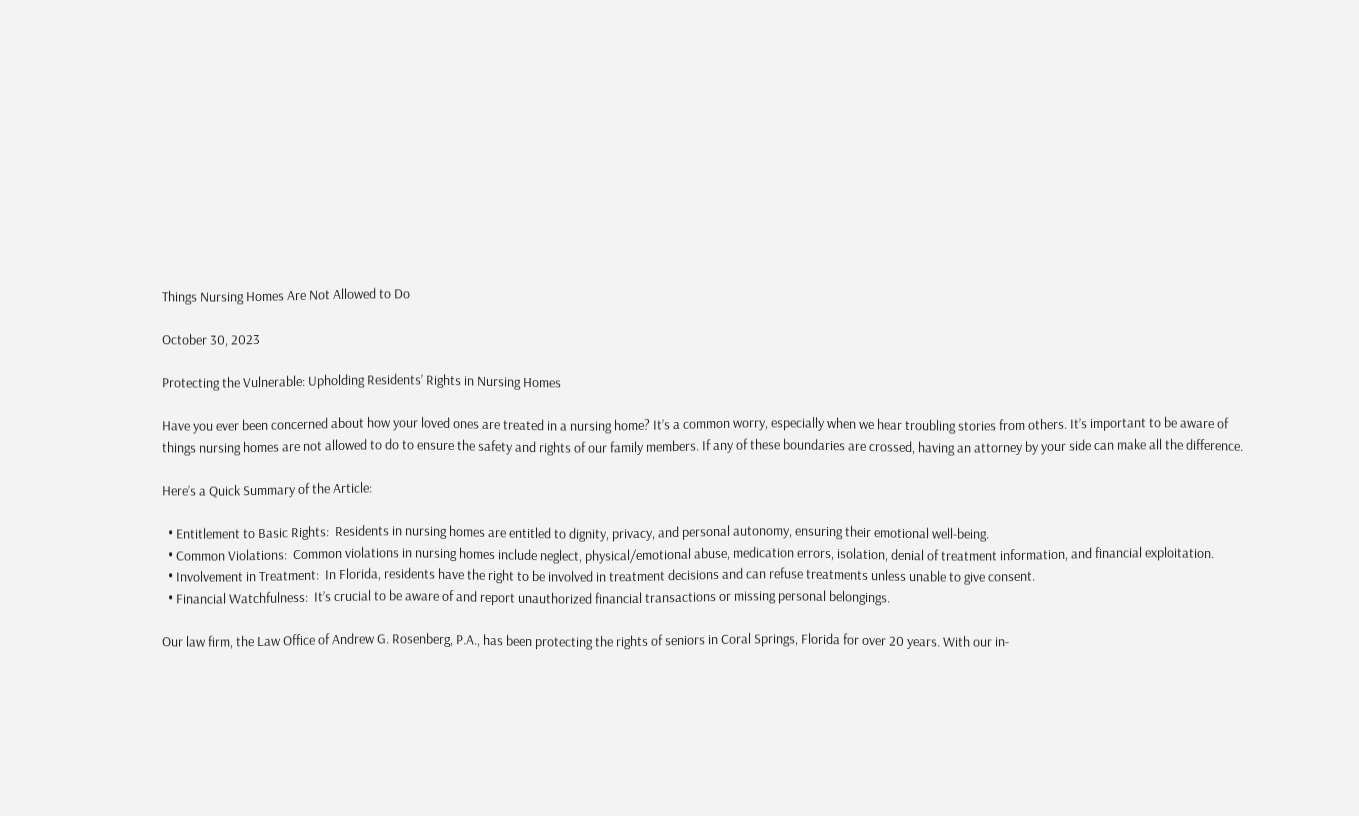Things Nursing Homes Are Not Allowed to Do

October 30, 2023

Protecting the Vulnerable: Upholding Residents’ Rights in Nursing Homes

Have you ever been concerned about how your loved ones are treated in a nursing home? It’s a common worry, especially when we hear troubling stories from others. It’s important to be aware of things nursing homes are not allowed to do to ensure the safety and rights of our family members. If any of these boundaries are crossed, having an attorney by your side can make all the difference.

Here’s a Quick Summary of the Article:

  • Entitlement to Basic Rights:  Residents in nursing homes are entitled to dignity, privacy, and personal autonomy, ensuring their emotional well-being.
  • Common Violations:  Common violations in nursing homes include neglect, physical/emotional abuse, medication errors, isolation, denial of treatment information, and financial exploitation.
  • Involvement in Treatment:  In Florida, residents have the right to be involved in treatment decisions and can refuse treatments unless unable to give consent.
  • Financial Watchfulness:  It’s crucial to be aware of and report unauthorized financial transactions or missing personal belongings.

Our law firm, the Law Office of Andrew G. Rosenberg, P.A., has been protecting the rights of seniors in Coral Springs, Florida for over 20 years. With our in-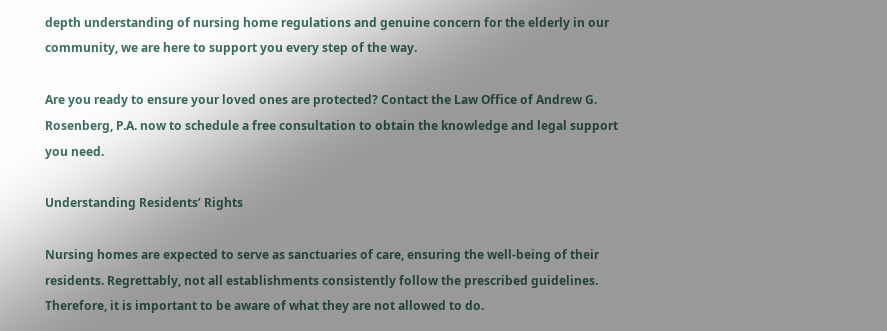depth understanding of nursing home regulations and genuine concern for the elderly in our community, we are here to support you every step of the way.

Are you ready to ensure your loved ones are protected? Contact the Law Office of Andrew G. Rosenberg, P.A. now to schedule a free consultation to obtain the knowledge and legal support you need.

Understanding Residents’ Rights

Nursing homes are expected to serve as sanctuaries of care, ensuring the well-being of their residents. Regrettably, not all establishments consistently follow the prescribed guidelines. Therefore, it is important to be aware of what they are not allowed to do.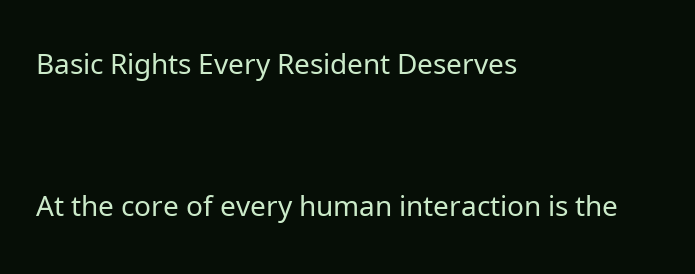Basic Rights Every Resident Deserves


At the core of every human interaction is the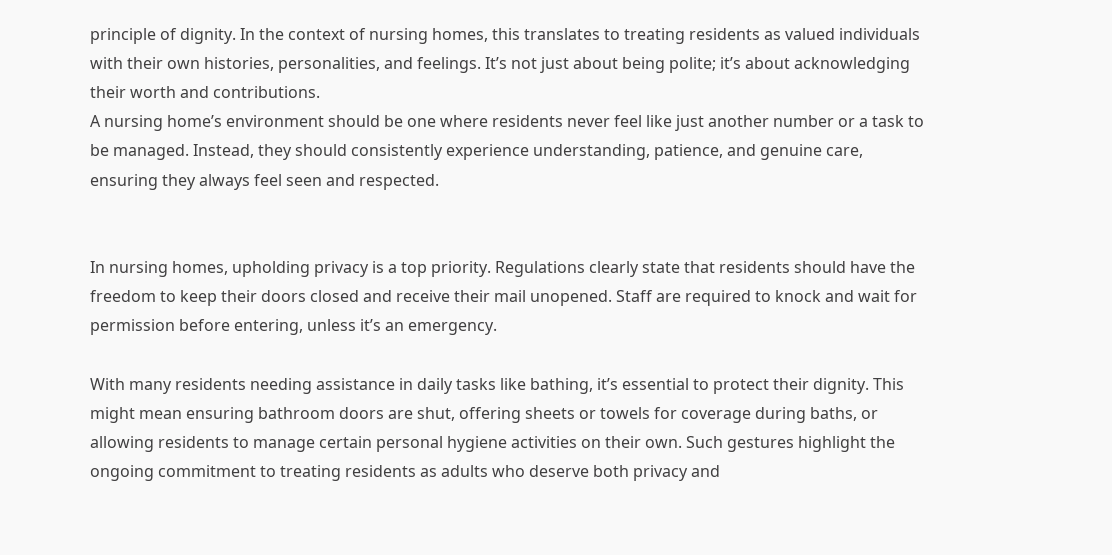principle of dignity. In the context of nursing homes, this translates to treating residents as valued individuals with their own histories, personalities, and feelings. It’s not just about being polite; it’s about acknowledging their worth and contributions.
A nursing home’s environment should be one where residents never feel like just another number or a task to be managed. Instead, they should consistently experience understanding, patience, and genuine care, ensuring they always feel seen and respected.


In nursing homes, upholding privacy is a top priority. Regulations clearly state that residents should have the freedom to keep their doors closed and receive their mail unopened. Staff are required to knock and wait for permission before entering, unless it’s an emergency.

With many residents needing assistance in daily tasks like bathing, it’s essential to protect their dignity. This might mean ensuring bathroom doors are shut, offering sheets or towels for coverage during baths, or allowing residents to manage certain personal hygiene activities on their own. Such gestures highlight the ongoing commitment to treating residents as adults who deserve both privacy and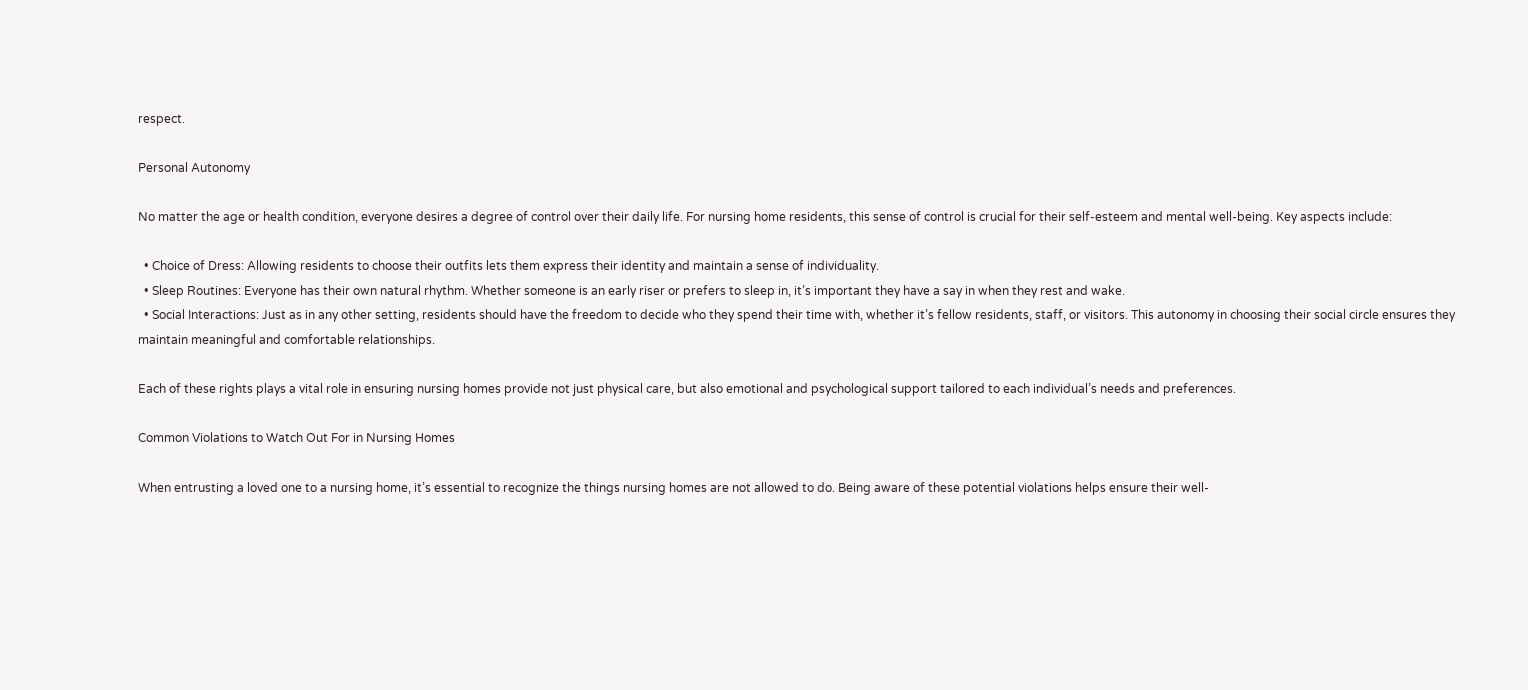respect.

Personal Autonomy

No matter the age or health condition, everyone desires a degree of control over their daily life. For nursing home residents, this sense of control is crucial for their self-esteem and mental well-being. Key aspects include:

  • Choice of Dress: Allowing residents to choose their outfits lets them express their identity and maintain a sense of individuality.
  • Sleep Routines: Everyone has their own natural rhythm. Whether someone is an early riser or prefers to sleep in, it’s important they have a say in when they rest and wake.
  • Social Interactions: Just as in any other setting, residents should have the freedom to decide who they spend their time with, whether it’s fellow residents, staff, or visitors. This autonomy in choosing their social circle ensures they maintain meaningful and comfortable relationships.

Each of these rights plays a vital role in ensuring nursing homes provide not just physical care, but also emotional and psychological support tailored to each individual’s needs and preferences.

Common Violations to Watch Out For in Nursing Homes

When entrusting a loved one to a nursing home, it’s essential to recognize the things nursing homes are not allowed to do. Being aware of these potential violations helps ensure their well-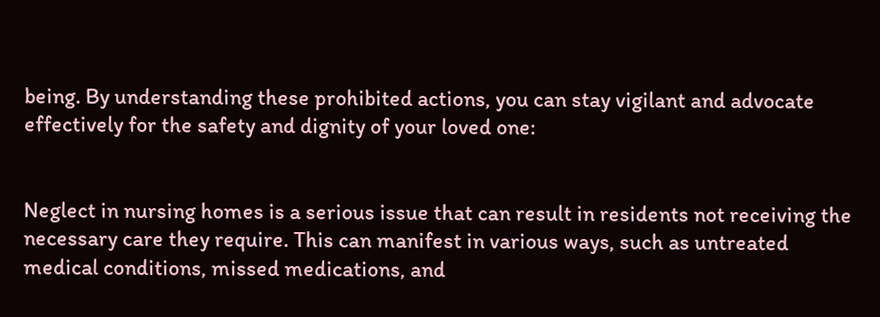being. By understanding these prohibited actions, you can stay vigilant and advocate effectively for the safety and dignity of your loved one:


Neglect in nursing homes is a serious issue that can result in residents not receiving the necessary care they require. This can manifest in various ways, such as untreated medical conditions, missed medications, and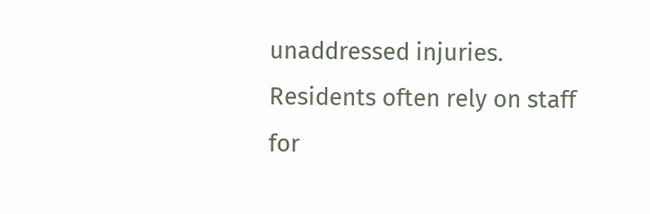unaddressed injuries. Residents often rely on staff for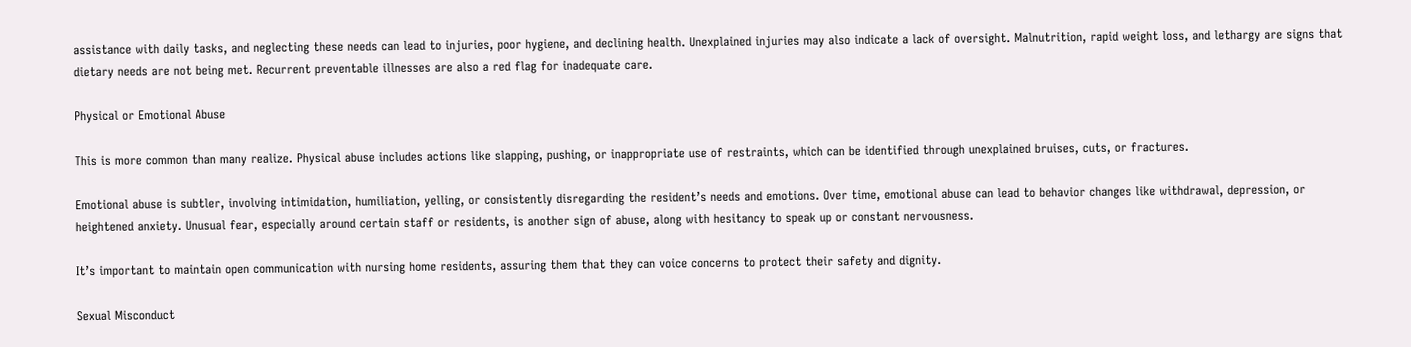assistance with daily tasks, and neglecting these needs can lead to injuries, poor hygiene, and declining health. Unexplained injuries may also indicate a lack of oversight. Malnutrition, rapid weight loss, and lethargy are signs that dietary needs are not being met. Recurrent preventable illnesses are also a red flag for inadequate care.

Physical or Emotional Abuse

This is more common than many realize. Physical abuse includes actions like slapping, pushing, or inappropriate use of restraints, which can be identified through unexplained bruises, cuts, or fractures.

Emotional abuse is subtler, involving intimidation, humiliation, yelling, or consistently disregarding the resident’s needs and emotions. Over time, emotional abuse can lead to behavior changes like withdrawal, depression, or heightened anxiety. Unusual fear, especially around certain staff or residents, is another sign of abuse, along with hesitancy to speak up or constant nervousness.

It’s important to maintain open communication with nursing home residents, assuring them that they can voice concerns to protect their safety and dignity.

Sexual Misconduct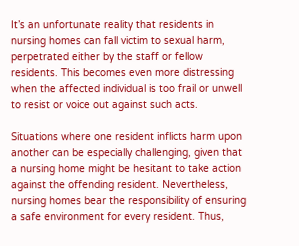It’s an unfortunate reality that residents in nursing homes can fall victim to sexual harm, perpetrated either by the staff or fellow residents. This becomes even more distressing when the affected individual is too frail or unwell to resist or voice out against such acts.

Situations where one resident inflicts harm upon another can be especially challenging, given that a nursing home might be hesitant to take action against the offending resident. Nevertheless, nursing homes bear the responsibility of ensuring a safe environment for every resident. Thus,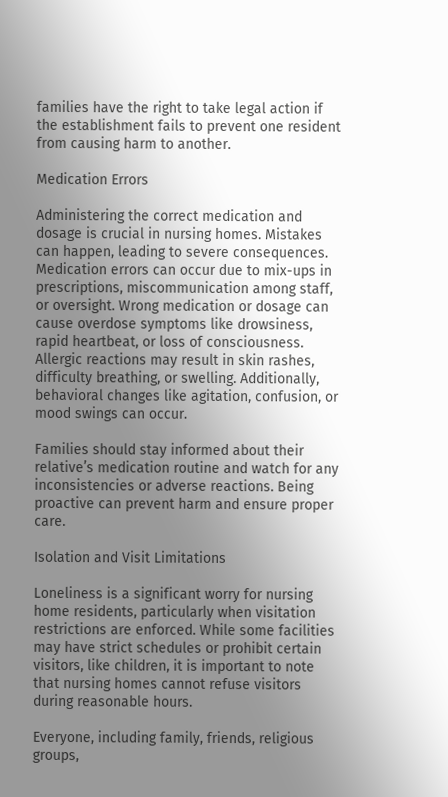families have the right to take legal action if the establishment fails to prevent one resident from causing harm to another.

Medication Errors

Administering the correct medication and dosage is crucial in nursing homes. Mistakes can happen, leading to severe consequences. Medication errors can occur due to mix-ups in prescriptions, miscommunication among staff, or oversight. Wrong medication or dosage can cause overdose symptoms like drowsiness, rapid heartbeat, or loss of consciousness. Allergic reactions may result in skin rashes, difficulty breathing, or swelling. Additionally, behavioral changes like agitation, confusion, or mood swings can occur.

Families should stay informed about their relative’s medication routine and watch for any inconsistencies or adverse reactions. Being proactive can prevent harm and ensure proper care.

Isolation and Visit Limitations

Loneliness is a significant worry for nursing home residents, particularly when visitation restrictions are enforced. While some facilities may have strict schedules or prohibit certain visitors, like children, it is important to note that nursing homes cannot refuse visitors during reasonable hours.

Everyone, including family, friends, religious groups,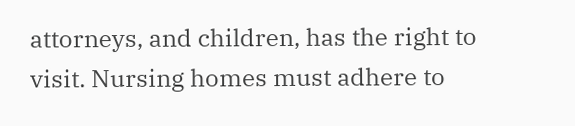attorneys, and children, has the right to visit. Nursing homes must adhere to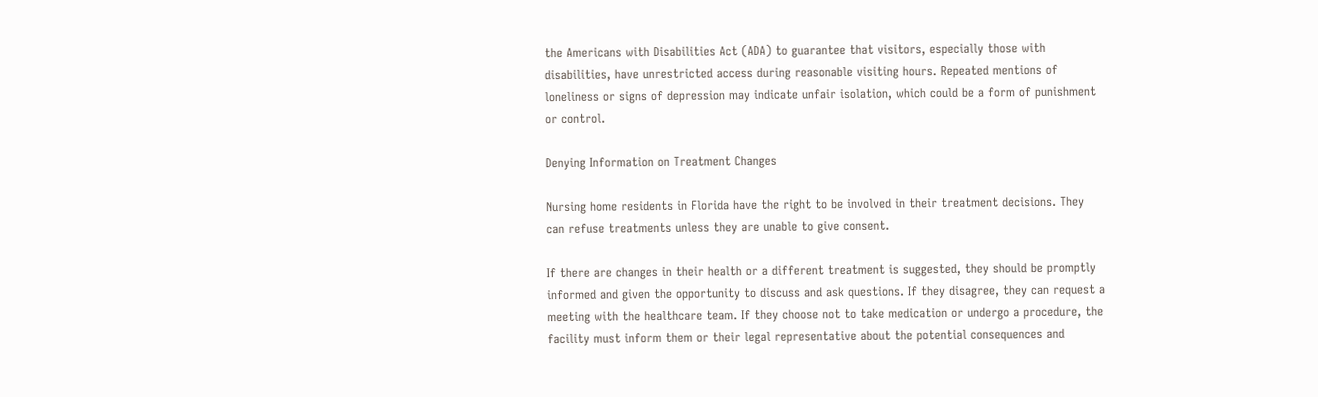the Americans with Disabilities Act (ADA) to guarantee that visitors, especially those with disabilities, have unrestricted access during reasonable visiting hours. Repeated mentions of loneliness or signs of depression may indicate unfair isolation, which could be a form of punishment or control.

Denying Information on Treatment Changes

Nursing home residents in Florida have the right to be involved in their treatment decisions. They can refuse treatments unless they are unable to give consent.

If there are changes in their health or a different treatment is suggested, they should be promptly informed and given the opportunity to discuss and ask questions. If they disagree, they can request a meeting with the healthcare team. If they choose not to take medication or undergo a procedure, the facility must inform them or their legal representative about the potential consequences and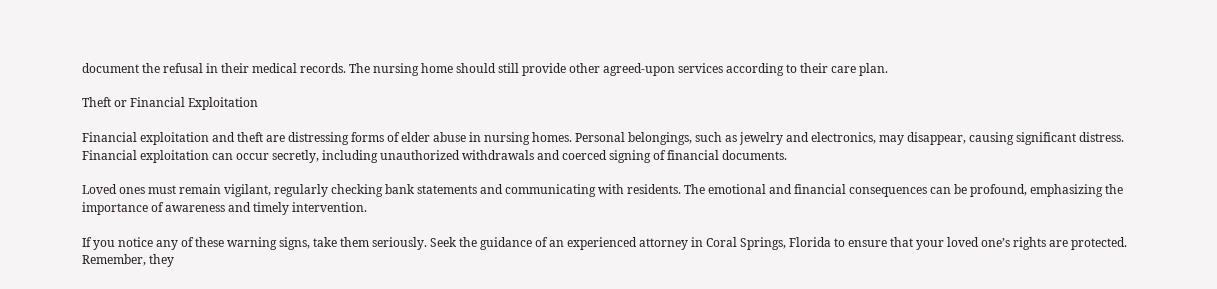document the refusal in their medical records. The nursing home should still provide other agreed-upon services according to their care plan.

Theft or Financial Exploitation

Financial exploitation and theft are distressing forms of elder abuse in nursing homes. Personal belongings, such as jewelry and electronics, may disappear, causing significant distress. Financial exploitation can occur secretly, including unauthorized withdrawals and coerced signing of financial documents.

Loved ones must remain vigilant, regularly checking bank statements and communicating with residents. The emotional and financial consequences can be profound, emphasizing the importance of awareness and timely intervention.

If you notice any of these warning signs, take them seriously. Seek the guidance of an experienced attorney in Coral Springs, Florida to ensure that your loved one’s rights are protected. Remember, they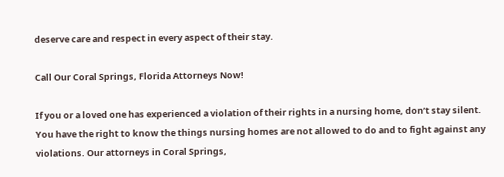deserve care and respect in every aspect of their stay.

Call Our Coral Springs, Florida Attorneys Now!

If you or a loved one has experienced a violation of their rights in a nursing home, don’t stay silent. You have the right to know the things nursing homes are not allowed to do and to fight against any violations. Our attorneys in Coral Springs,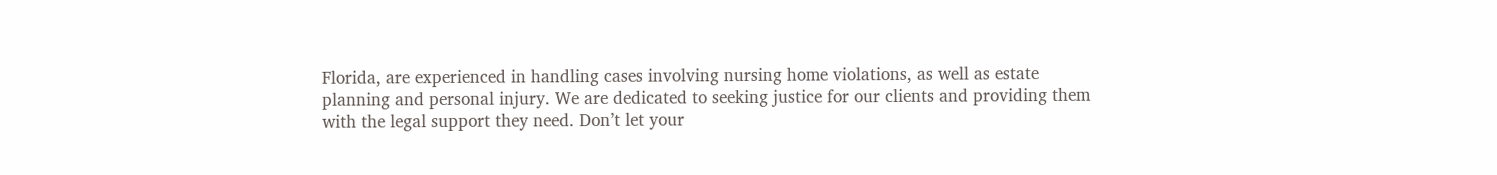Florida, are experienced in handling cases involving nursing home violations, as well as estate planning and personal injury. We are dedicated to seeking justice for our clients and providing them with the legal support they need. Don’t let your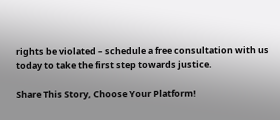rights be violated – schedule a free consultation with us today to take the first step towards justice.

Share This Story, Choose Your Platform!